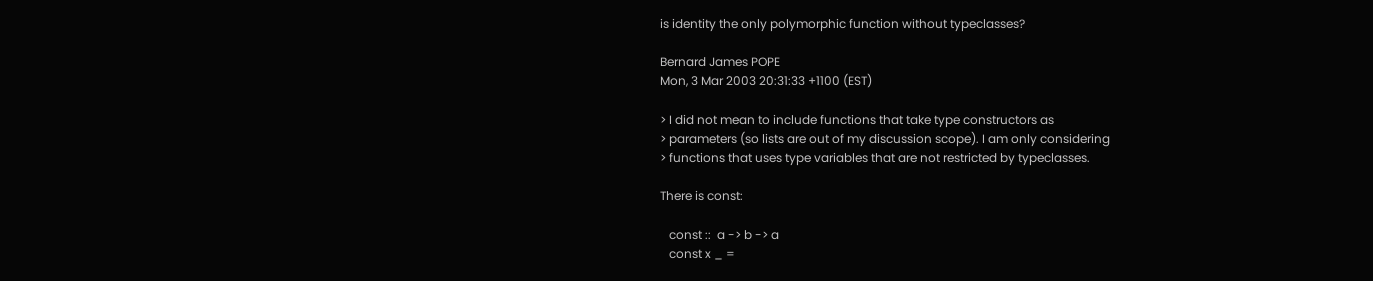is identity the only polymorphic function without typeclasses?

Bernard James POPE
Mon, 3 Mar 2003 20:31:33 +1100 (EST)

> I did not mean to include functions that take type constructors as
> parameters (so lists are out of my discussion scope). I am only considering
> functions that uses type variables that are not restricted by typeclasses.

There is const:

   const ::  a -> b -> a
   const x _ =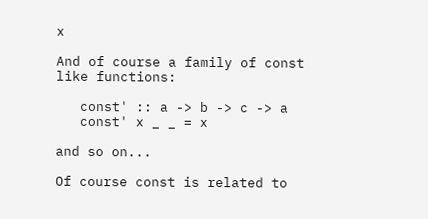x

And of course a family of const like functions:

   const' :: a -> b -> c -> a
   const' x _ _ = x

and so on...

Of course const is related to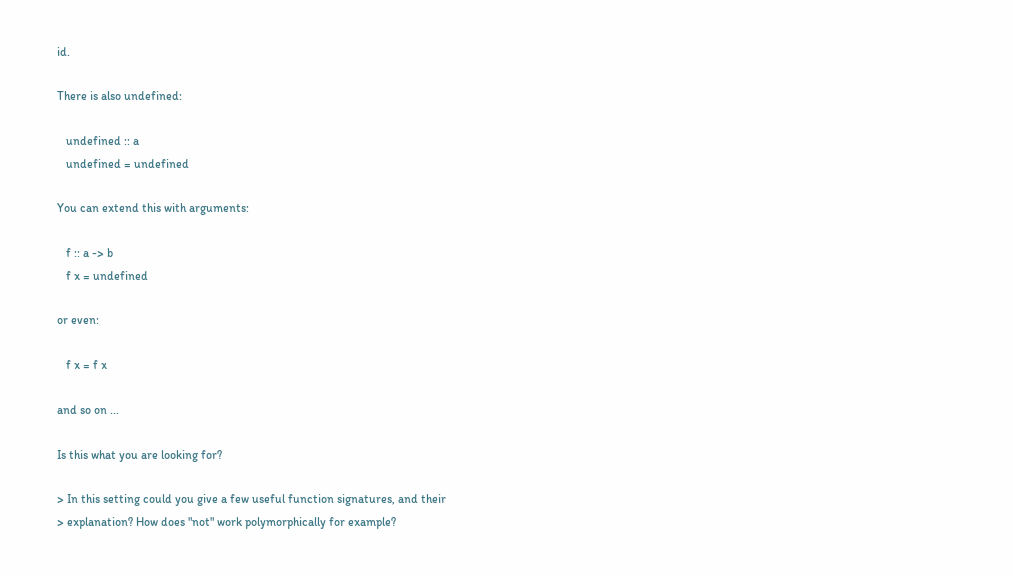id.

There is also undefined:

   undefined :: a
   undefined = undefined

You can extend this with arguments:

   f :: a -> b
   f x = undefined

or even:

   f x = f x

and so on ...

Is this what you are looking for?

> In this setting could you give a few useful function signatures, and their
> explanation? How does "not" work polymorphically for example?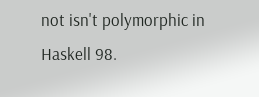not isn't polymorphic in Haskell 98.